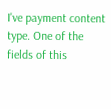I've payment content type. One of the fields of this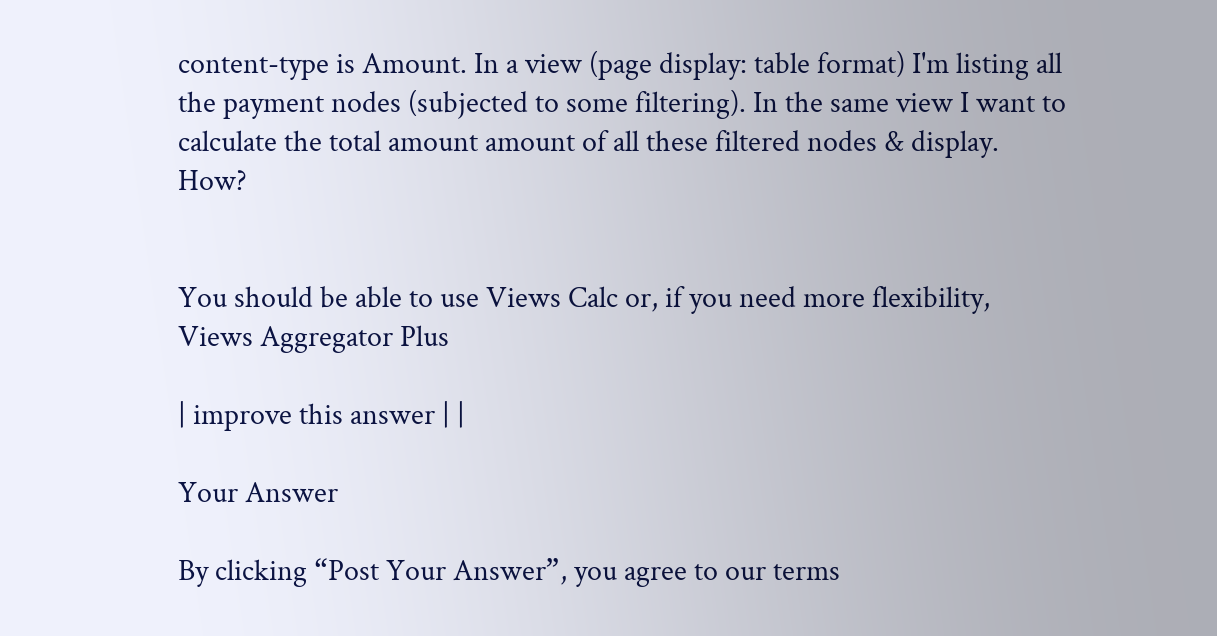content-type is Amount. In a view (page display: table format) I'm listing all the payment nodes (subjected to some filtering). In the same view I want to calculate the total amount amount of all these filtered nodes & display. How?


You should be able to use Views Calc or, if you need more flexibility, Views Aggregator Plus

| improve this answer | |

Your Answer

By clicking “Post Your Answer”, you agree to our terms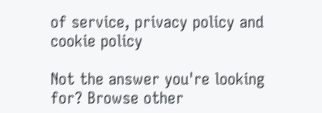of service, privacy policy and cookie policy

Not the answer you're looking for? Browse other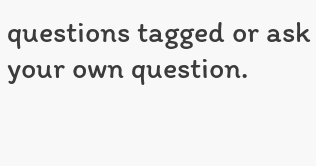questions tagged or ask your own question.